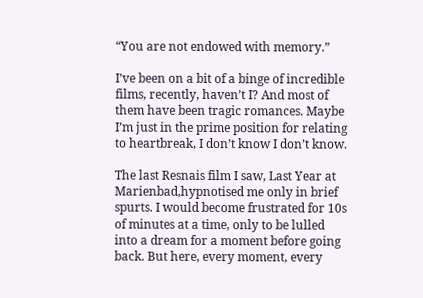“You are not endowed with memory.”

I’ve been on a bit of a binge of incredible films, recently, haven’t I? And most of them have been tragic romances. Maybe I’m just in the prime position for relating to heartbreak, I don’t know I don’t know.

The last Resnais film I saw, Last Year at Marienbad,hypnotised me only in brief spurts. I would become frustrated for 10s of minutes at a time, only to be lulled into a dream for a moment before going back. But here, every moment, every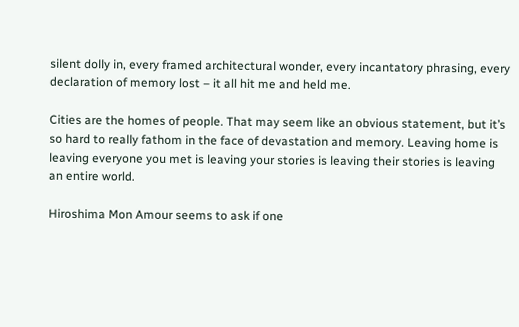silent dolly in, every framed architectural wonder, every incantatory phrasing, every declaration of memory lost – it all hit me and held me.

Cities are the homes of people. That may seem like an obvious statement, but it’s so hard to really fathom in the face of devastation and memory. Leaving home is leaving everyone you met is leaving your stories is leaving their stories is leaving an entire world.

Hiroshima Mon Amour seems to ask if one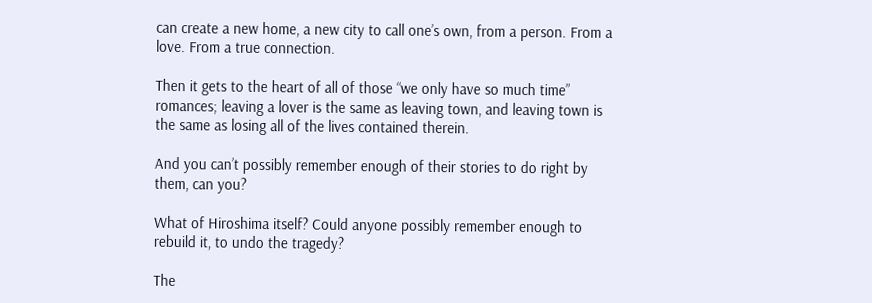can create a new home, a new city to call one’s own, from a person. From a love. From a true connection.

Then it gets to the heart of all of those “we only have so much time” romances; leaving a lover is the same as leaving town, and leaving town is the same as losing all of the lives contained therein.

And you can’t possibly remember enough of their stories to do right by them, can you?

What of Hiroshima itself? Could anyone possibly remember enough to rebuild it, to undo the tragedy?

The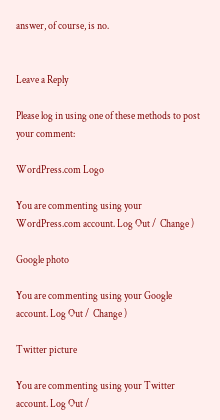answer, of course, is no.


Leave a Reply

Please log in using one of these methods to post your comment:

WordPress.com Logo

You are commenting using your WordPress.com account. Log Out /  Change )

Google photo

You are commenting using your Google account. Log Out /  Change )

Twitter picture

You are commenting using your Twitter account. Log Out /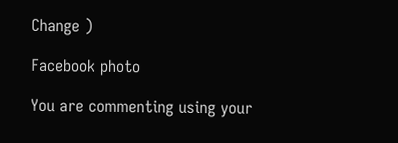Change )

Facebook photo

You are commenting using your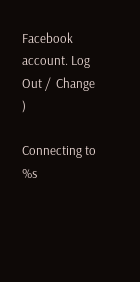Facebook account. Log Out /  Change )

Connecting to %s